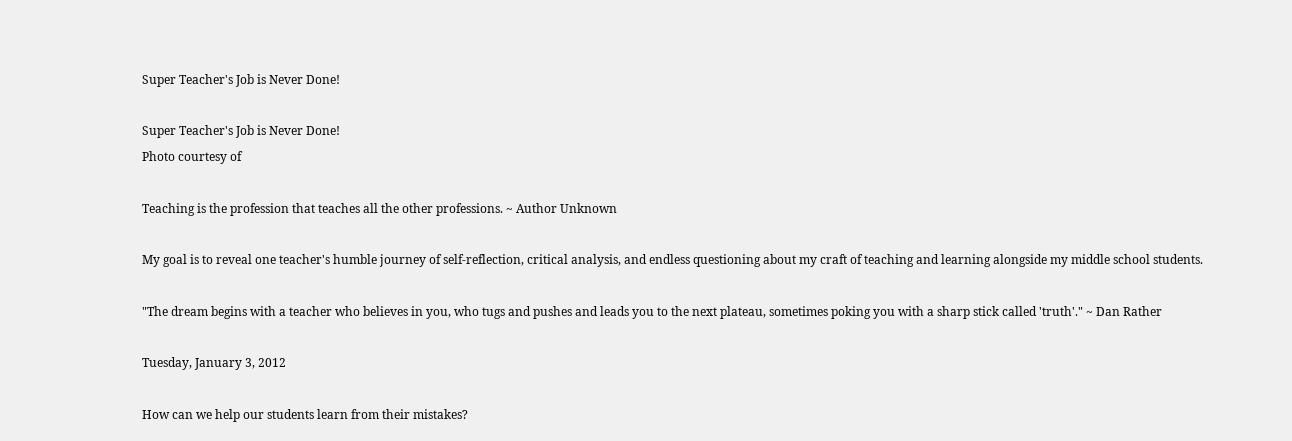Super Teacher's Job is Never Done!

Super Teacher's Job is Never Done!
Photo courtesy of

Teaching is the profession that teaches all the other professions. ~ Author Unknown

My goal is to reveal one teacher's humble journey of self-reflection, critical analysis, and endless questioning about my craft of teaching and learning alongside my middle school students.

"The dream begins with a teacher who believes in you, who tugs and pushes and leads you to the next plateau, sometimes poking you with a sharp stick called 'truth'." ~ Dan Rather

Tuesday, January 3, 2012

How can we help our students learn from their mistakes?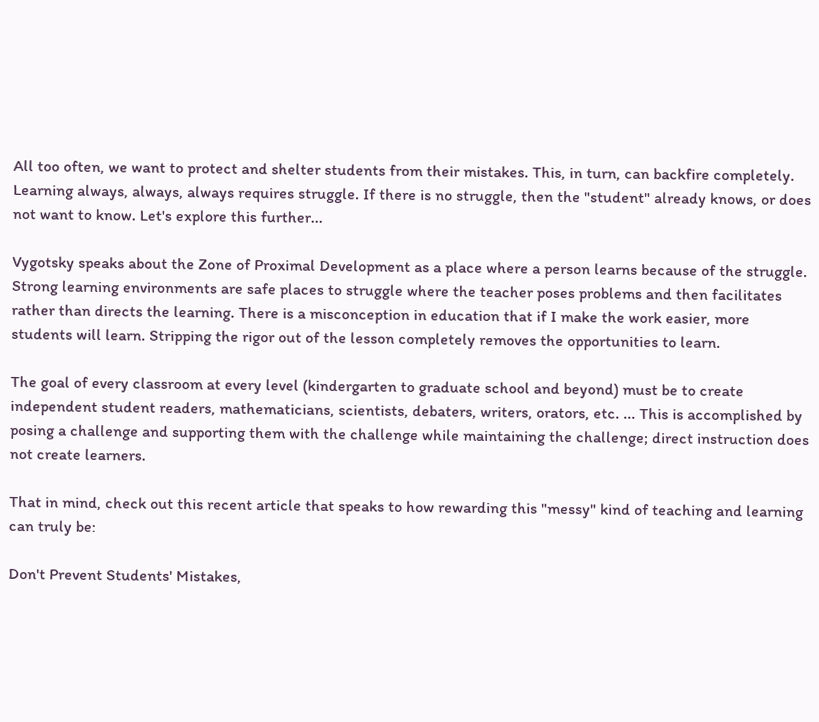All too often, we want to protect and shelter students from their mistakes. This, in turn, can backfire completely. Learning always, always, always requires struggle. If there is no struggle, then the "student" already knows, or does not want to know. Let's explore this further...

Vygotsky speaks about the Zone of Proximal Development as a place where a person learns because of the struggle. Strong learning environments are safe places to struggle where the teacher poses problems and then facilitates rather than directs the learning. There is a misconception in education that if I make the work easier, more students will learn. Stripping the rigor out of the lesson completely removes the opportunities to learn.

The goal of every classroom at every level (kindergarten to graduate school and beyond) must be to create independent student readers, mathematicians, scientists, debaters, writers, orators, etc. ... This is accomplished by posing a challenge and supporting them with the challenge while maintaining the challenge; direct instruction does not create learners.

That in mind, check out this recent article that speaks to how rewarding this "messy" kind of teaching and learning can truly be:

Don't Prevent Students' Mistakes,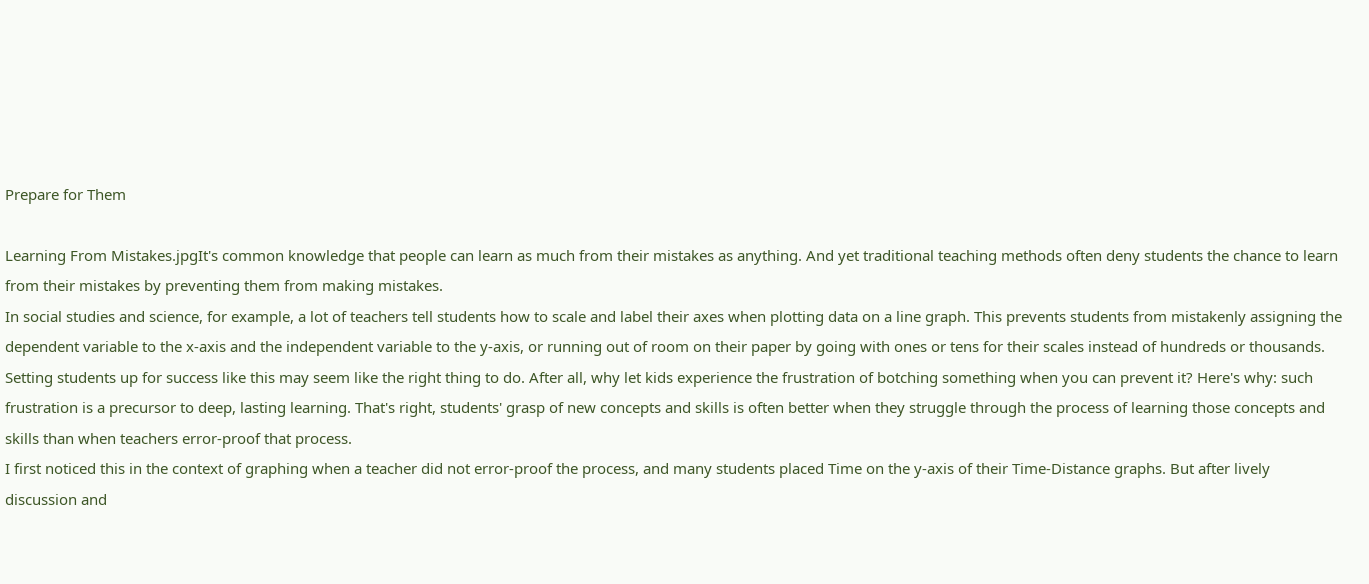Prepare for Them

Learning From Mistakes.jpgIt's common knowledge that people can learn as much from their mistakes as anything. And yet traditional teaching methods often deny students the chance to learn from their mistakes by preventing them from making mistakes.
In social studies and science, for example, a lot of teachers tell students how to scale and label their axes when plotting data on a line graph. This prevents students from mistakenly assigning the dependent variable to the x-axis and the independent variable to the y-axis, or running out of room on their paper by going with ones or tens for their scales instead of hundreds or thousands.
Setting students up for success like this may seem like the right thing to do. After all, why let kids experience the frustration of botching something when you can prevent it? Here's why: such frustration is a precursor to deep, lasting learning. That's right, students' grasp of new concepts and skills is often better when they struggle through the process of learning those concepts and skills than when teachers error-proof that process.
I first noticed this in the context of graphing when a teacher did not error-proof the process, and many students placed Time on the y-axis of their Time-Distance graphs. But after lively discussion and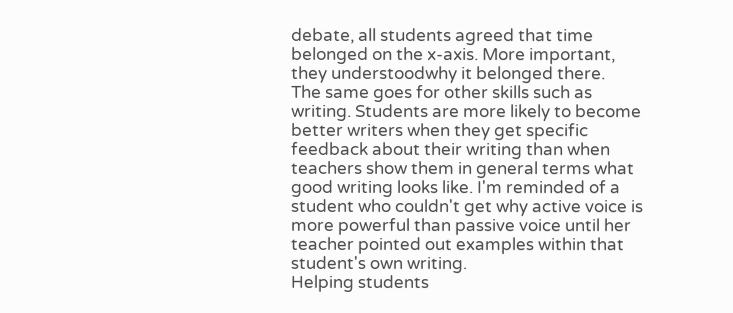debate, all students agreed that time belonged on the x-axis. More important, they understoodwhy it belonged there.
The same goes for other skills such as writing. Students are more likely to become better writers when they get specific feedback about their writing than when teachers show them in general terms what good writing looks like. I'm reminded of a student who couldn't get why active voice is more powerful than passive voice until her teacher pointed out examples within that student's own writing.
Helping students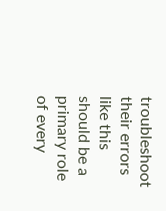troubleshoot their errors like this should be a primary role of every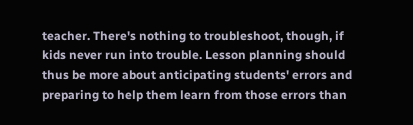teacher. There's nothing to troubleshoot, though, if kids never run into trouble. Lesson planning should thus be more about anticipating students' errors and preparing to help them learn from those errors than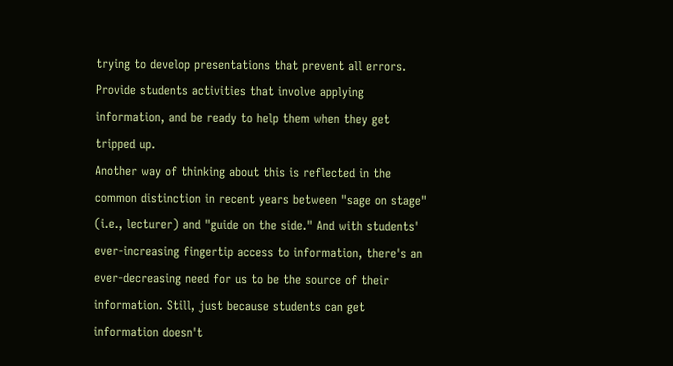trying to develop presentations that prevent all errors. Provide students activities that involve applying information, and be ready to help them when they get tripped up.
Another way of thinking about this is reflected in the common distinction in recent years between "sage on stage" (i.e., lecturer) and "guide on the side." And with students' ever-increasing fingertip access to information, there's an ever-decreasing need for us to be the source of their information. Still, just because students can get information doesn't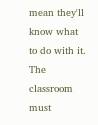mean they'll know what to do with it. The classroom must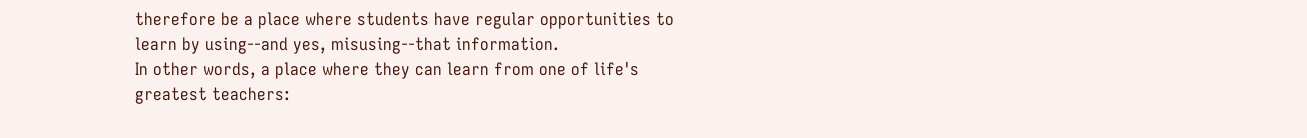therefore be a place where students have regular opportunities to learn by using--and yes, misusing--that information.
In other words, a place where they can learn from one of life's greatest teachers: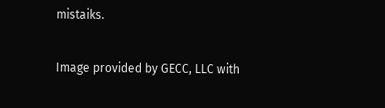mistaiks.

Image provided by GECC, LLC with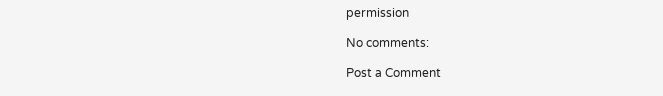permission

No comments:

Post a Comment